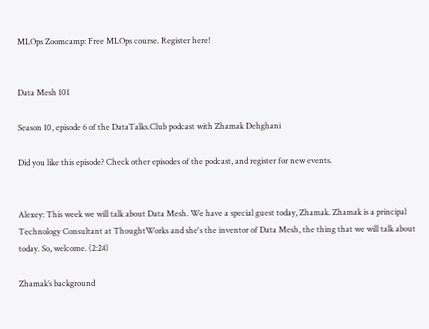MLOps Zoomcamp: Free MLOps course. Register here!


Data Mesh 101

Season 10, episode 6 of the DataTalks.Club podcast with Zhamak Dehghani

Did you like this episode? Check other episodes of the podcast, and register for new events.


Alexey: This week we will talk about Data Mesh. We have a special guest today, Zhamak. Zhamak is a principal Technology Consultant at ThoughtWorks and she's the inventor of Data Mesh, the thing that we will talk about today. So, welcome. (2:24)

Zhamak’s background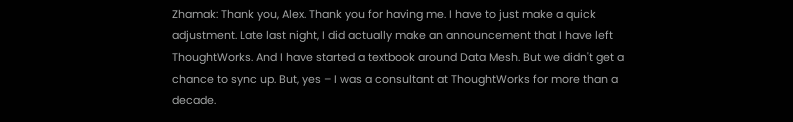Zhamak: Thank you, Alex. Thank you for having me. I have to just make a quick adjustment. Late last night, I did actually make an announcement that I have left ThoughtWorks. And I have started a textbook around Data Mesh. But we didn't get a chance to sync up. But, yes – I was a consultant at ThoughtWorks for more than a decade.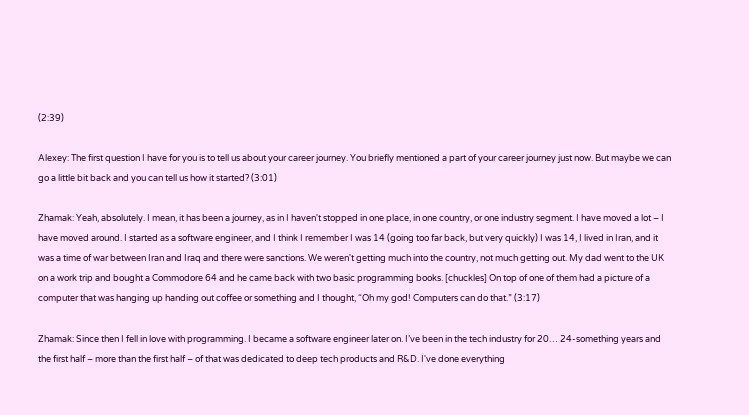(2:39)

Alexey: The first question I have for you is to tell us about your career journey. You briefly mentioned a part of your career journey just now. But maybe we can go a little bit back and you can tell us how it started? (3:01)

Zhamak: Yeah, absolutely. I mean, it has been a journey, as in I haven't stopped in one place, in one country, or one industry segment. I have moved a lot – I have moved around. I started as a software engineer, and I think I remember I was 14 (going too far back, but very quickly) I was 14, I lived in Iran, and it was a time of war between Iran and Iraq and there were sanctions. We weren't getting much into the country, not much getting out. My dad went to the UK on a work trip and bought a Commodore 64 and he came back with two basic programming books. [chuckles] On top of one of them had a picture of a computer that was hanging up handing out coffee or something and I thought, “Oh my god! Computers can do that.” (3:17)

Zhamak: Since then I fell in love with programming. I became a software engineer later on. I’ve been in the tech industry for 20… 24-something years and the first half – more than the first half – of that was dedicated to deep tech products and R&D. I've done everything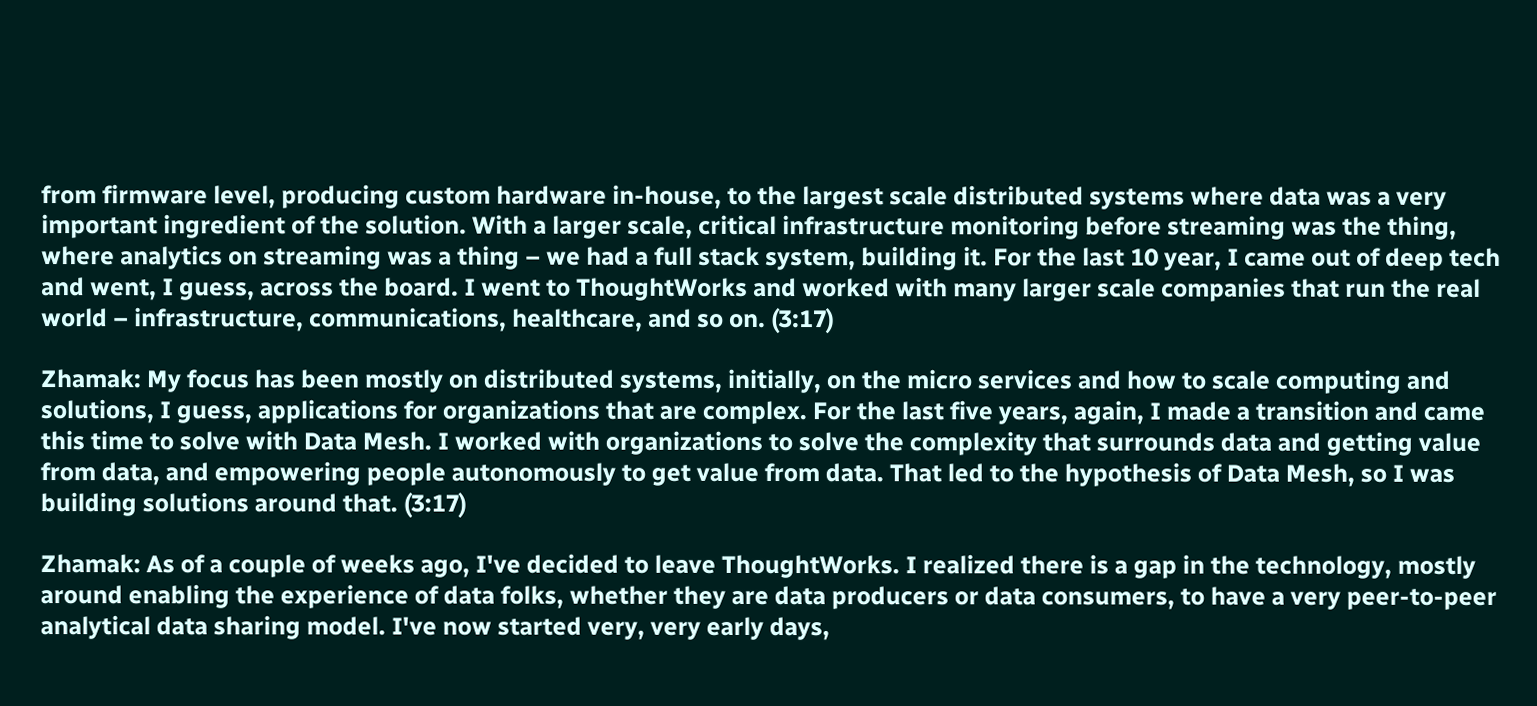from firmware level, producing custom hardware in-house, to the largest scale distributed systems where data was a very important ingredient of the solution. With a larger scale, critical infrastructure monitoring before streaming was the thing, where analytics on streaming was a thing – we had a full stack system, building it. For the last 10 year, I came out of deep tech and went, I guess, across the board. I went to ThoughtWorks and worked with many larger scale companies that run the real world – infrastructure, communications, healthcare, and so on. (3:17)

Zhamak: My focus has been mostly on distributed systems, initially, on the micro services and how to scale computing and solutions, I guess, applications for organizations that are complex. For the last five years, again, I made a transition and came this time to solve with Data Mesh. I worked with organizations to solve the complexity that surrounds data and getting value from data, and empowering people autonomously to get value from data. That led to the hypothesis of Data Mesh, so I was building solutions around that. (3:17)

Zhamak: As of a couple of weeks ago, I've decided to leave ThoughtWorks. I realized there is a gap in the technology, mostly around enabling the experience of data folks, whether they are data producers or data consumers, to have a very peer-to-peer analytical data sharing model. I've now started very, very early days,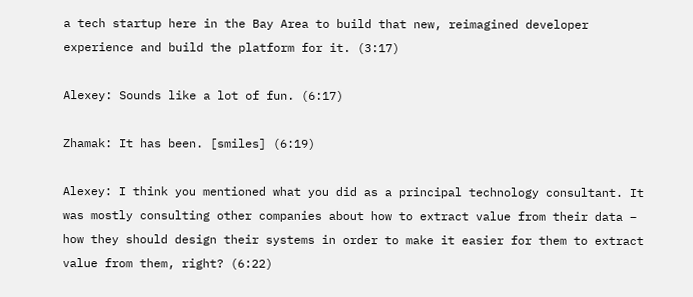a tech startup here in the Bay Area to build that new, reimagined developer experience and build the platform for it. (3:17)

Alexey: Sounds like a lot of fun. (6:17)

Zhamak: It has been. [smiles] (6:19)

Alexey: I think you mentioned what you did as a principal technology consultant. It was mostly consulting other companies about how to extract value from their data – how they should design their systems in order to make it easier for them to extract value from them, right? (6:22)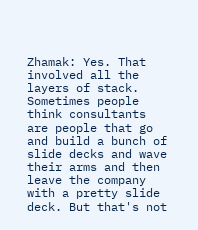Zhamak: Yes. That involved all the layers of stack. Sometimes people think consultants are people that go and build a bunch of slide decks and wave their arms and then leave the company with a pretty slide deck. But that's not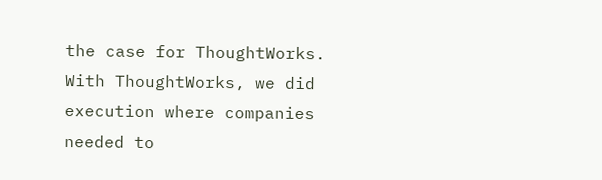the case for ThoughtWorks. With ThoughtWorks, we did execution where companies needed to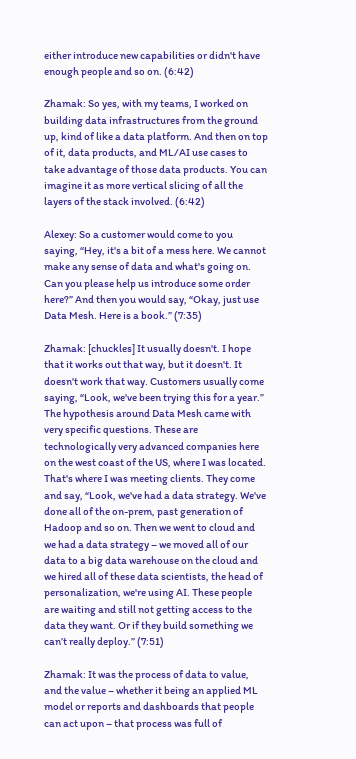either introduce new capabilities or didn't have enough people and so on. (6:42)

Zhamak: So yes, with my teams, I worked on building data infrastructures from the ground up, kind of like a data platform. And then on top of it, data products, and ML/AI use cases to take advantage of those data products. You can imagine it as more vertical slicing of all the layers of the stack involved. (6:42)

Alexey: So a customer would come to you saying, “Hey, it's a bit of a mess here. We cannot make any sense of data and what's going on. Can you please help us introduce some order here?” And then you would say, “Okay, just use Data Mesh. Here is a book.” (7:35)

Zhamak: [chuckles] It usually doesn't. I hope that it works out that way, but it doesn't. It doesn't work that way. Customers usually come saying, “Look, we've been trying this for a year.” The hypothesis around Data Mesh came with very specific questions. These are technologically very advanced companies here on the west coast of the US, where I was located. That's where I was meeting clients. They come and say, “Look, we've had a data strategy. We've done all of the on-prem, past generation of Hadoop and so on. Then we went to cloud and we had a data strategy – we moved all of our data to a big data warehouse on the cloud and we hired all of these data scientists, the head of personalization, we're using AI. These people are waiting and still not getting access to the data they want. Or if they build something we can’t really deploy.” (7:51)

Zhamak: It was the process of data to value, and the value – whether it being an applied ML model or reports and dashboards that people can act upon – that process was full of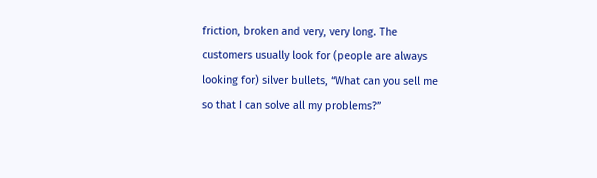friction, broken and very, very long. The customers usually look for (people are always looking for) silver bullets, “What can you sell me so that I can solve all my problems?”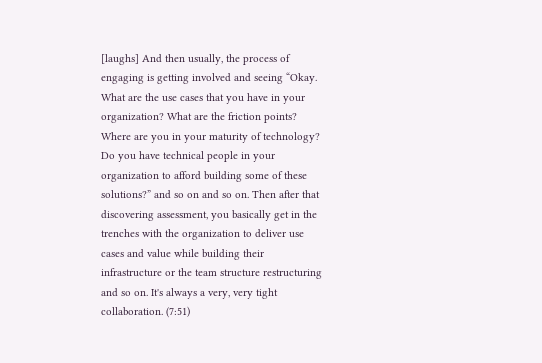[laughs] And then usually, the process of engaging is getting involved and seeing “Okay. What are the use cases that you have in your organization? What are the friction points? Where are you in your maturity of technology? Do you have technical people in your organization to afford building some of these solutions?” and so on and so on. Then after that discovering assessment, you basically get in the trenches with the organization to deliver use cases and value while building their infrastructure or the team structure restructuring and so on. It's always a very, very tight collaboration. (7:51)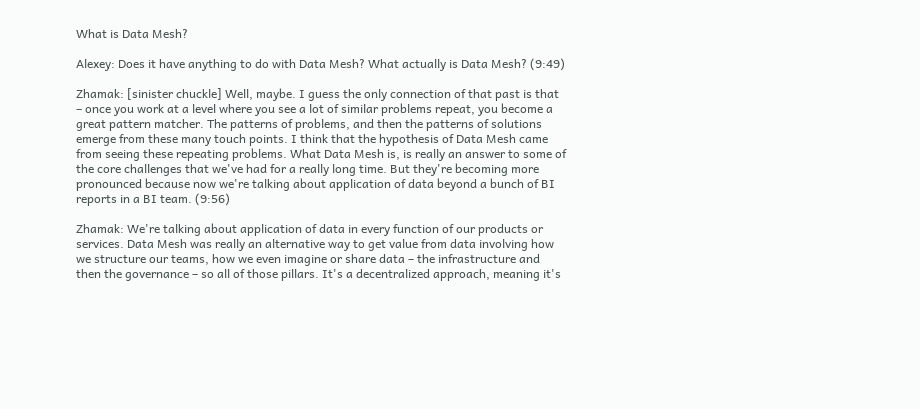What is Data Mesh?

Alexey: Does it have anything to do with Data Mesh? What actually is Data Mesh? (9:49)

Zhamak: [sinister chuckle] Well, maybe. I guess the only connection of that past is that – once you work at a level where you see a lot of similar problems repeat, you become a great pattern matcher. The patterns of problems, and then the patterns of solutions emerge from these many touch points. I think that the hypothesis of Data Mesh came from seeing these repeating problems. What Data Mesh is, is really an answer to some of the core challenges that we've had for a really long time. But they're becoming more pronounced because now we're talking about application of data beyond a bunch of BI reports in a BI team. (9:56)

Zhamak: We're talking about application of data in every function of our products or services. Data Mesh was really an alternative way to get value from data involving how we structure our teams, how we even imagine or share data – the infrastructure and then the governance – so all of those pillars. It's a decentralized approach, meaning it's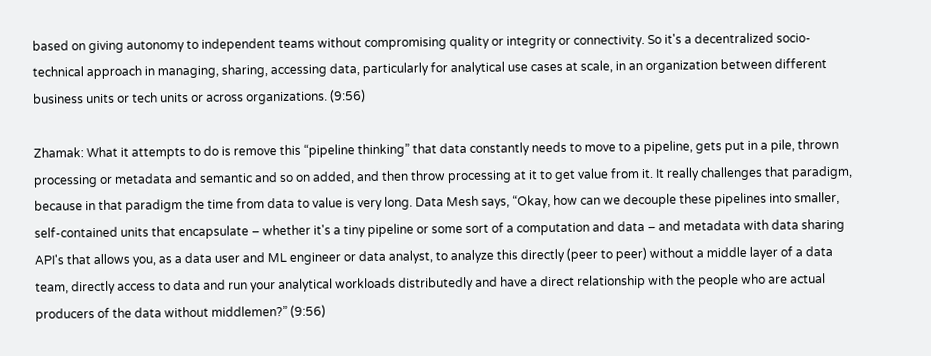based on giving autonomy to independent teams without compromising quality or integrity or connectivity. So it's a decentralized socio-technical approach in managing, sharing, accessing data, particularly for analytical use cases at scale, in an organization between different business units or tech units or across organizations. (9:56)

Zhamak: What it attempts to do is remove this “pipeline thinking” that data constantly needs to move to a pipeline, gets put in a pile, thrown processing or metadata and semantic and so on added, and then throw processing at it to get value from it. It really challenges that paradigm, because in that paradigm the time from data to value is very long. Data Mesh says, “Okay, how can we decouple these pipelines into smaller, self-contained units that encapsulate – whether it's a tiny pipeline or some sort of a computation and data – and metadata with data sharing API's that allows you, as a data user and ML engineer or data analyst, to analyze this directly (peer to peer) without a middle layer of a data team, directly access to data and run your analytical workloads distributedly and have a direct relationship with the people who are actual producers of the data without middlemen?” (9:56)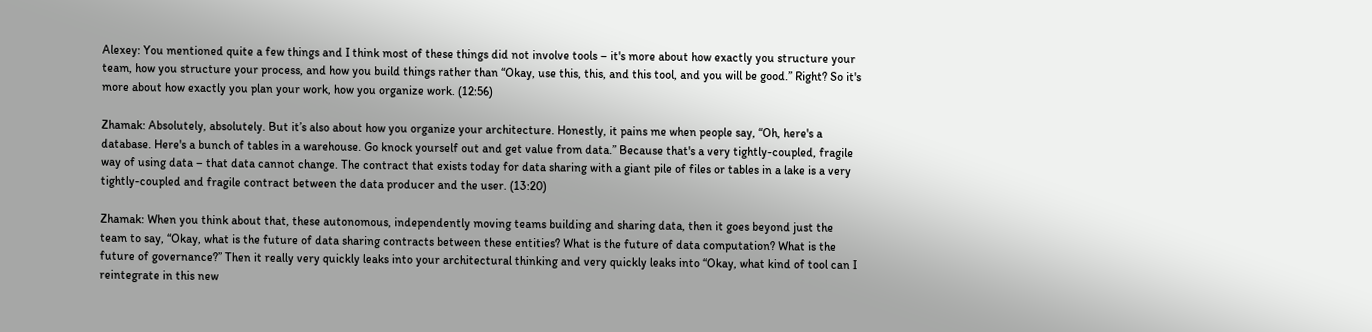Alexey: You mentioned quite a few things and I think most of these things did not involve tools – it's more about how exactly you structure your team, how you structure your process, and how you build things rather than “Okay, use this, this, and this tool, and you will be good.” Right? So it's more about how exactly you plan your work, how you organize work. (12:56)

Zhamak: Absolutely, absolutely. But it’s also about how you organize your architecture. Honestly, it pains me when people say, “Oh, here's a database. Here's a bunch of tables in a warehouse. Go knock yourself out and get value from data.” Because that's a very tightly-coupled, fragile way of using data – that data cannot change. The contract that exists today for data sharing with a giant pile of files or tables in a lake is a very tightly-coupled and fragile contract between the data producer and the user. (13:20)

Zhamak: When you think about that, these autonomous, independently moving teams building and sharing data, then it goes beyond just the team to say, “Okay, what is the future of data sharing contracts between these entities? What is the future of data computation? What is the future of governance?” Then it really very quickly leaks into your architectural thinking and very quickly leaks into “Okay, what kind of tool can I reintegrate in this new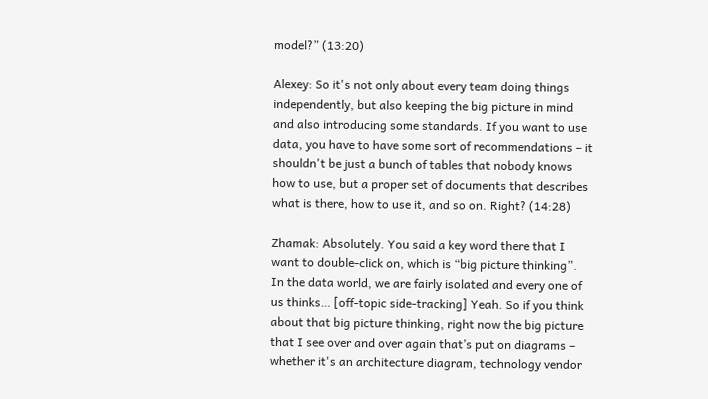model?” (13:20)

Alexey: So it's not only about every team doing things independently, but also keeping the big picture in mind and also introducing some standards. If you want to use data, you have to have some sort of recommendations – it shouldn't be just a bunch of tables that nobody knows how to use, but a proper set of documents that describes what is there, how to use it, and so on. Right? (14:28)

Zhamak: Absolutely. You said a key word there that I want to double-click on, which is “big picture thinking”. In the data world, we are fairly isolated and every one of us thinks… [off-topic side-tracking] Yeah. So if you think about that big picture thinking, right now the big picture that I see over and over again that’s put on diagrams – whether it's an architecture diagram, technology vendor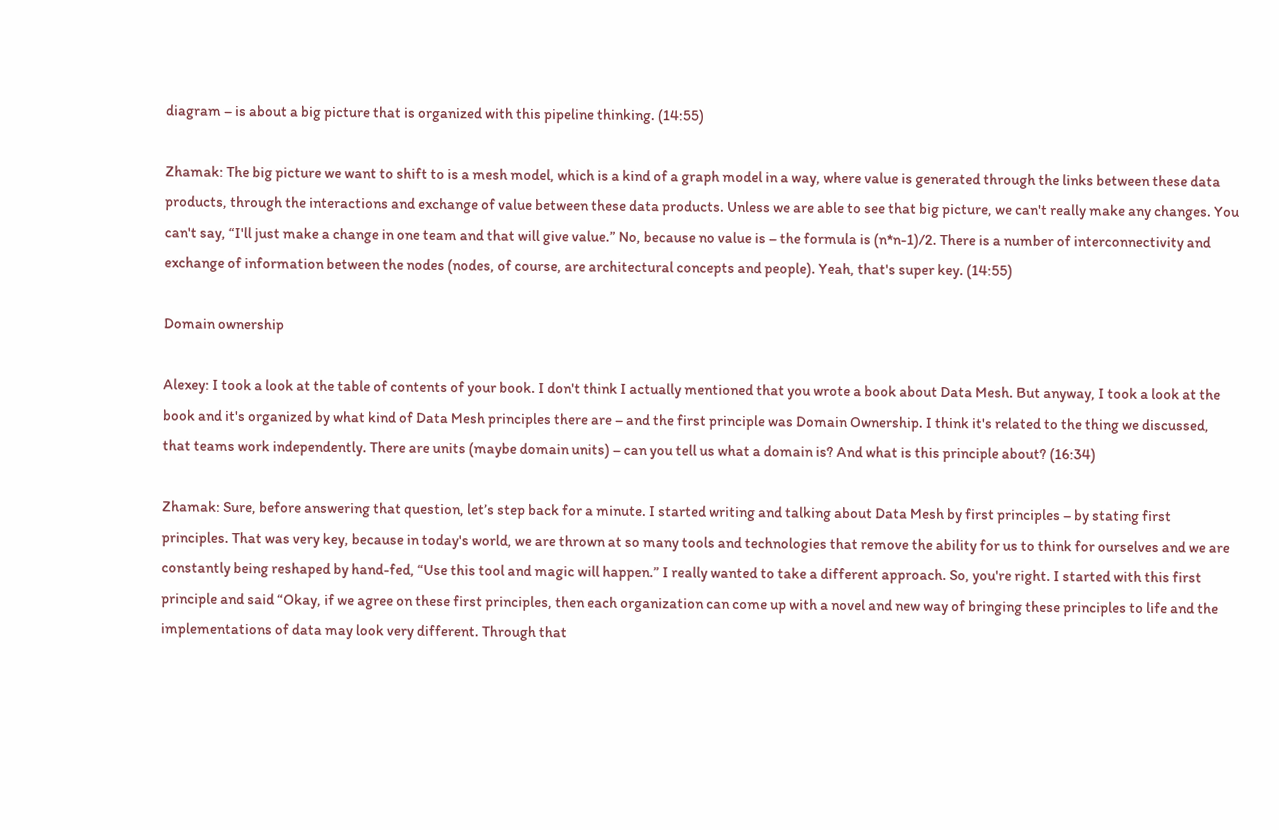diagram – is about a big picture that is organized with this pipeline thinking. (14:55)

Zhamak: The big picture we want to shift to is a mesh model, which is a kind of a graph model in a way, where value is generated through the links between these data products, through the interactions and exchange of value between these data products. Unless we are able to see that big picture, we can't really make any changes. You can't say, “I'll just make a change in one team and that will give value.” No, because no value is – the formula is (n*n-1)/2. There is a number of interconnectivity and exchange of information between the nodes (nodes, of course, are architectural concepts and people). Yeah, that's super key. (14:55)

Domain ownership

Alexey: I took a look at the table of contents of your book. I don't think I actually mentioned that you wrote a book about Data Mesh. But anyway, I took a look at the book and it's organized by what kind of Data Mesh principles there are – and the first principle was Domain Ownership. I think it's related to the thing we discussed, that teams work independently. There are units (maybe domain units) – can you tell us what a domain is? And what is this principle about? (16:34)

Zhamak: Sure, before answering that question, let’s step back for a minute. I started writing and talking about Data Mesh by first principles – by stating first principles. That was very key, because in today's world, we are thrown at so many tools and technologies that remove the ability for us to think for ourselves and we are constantly being reshaped by hand-fed, “Use this tool and magic will happen.” I really wanted to take a different approach. So, you're right. I started with this first principle and said “Okay, if we agree on these first principles, then each organization can come up with a novel and new way of bringing these principles to life and the implementations of data may look very different. Through that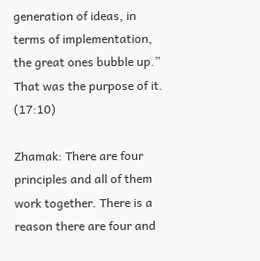generation of ideas, in terms of implementation, the great ones bubble up.” That was the purpose of it. (17:10)

Zhamak: There are four principles and all of them work together. There is a reason there are four and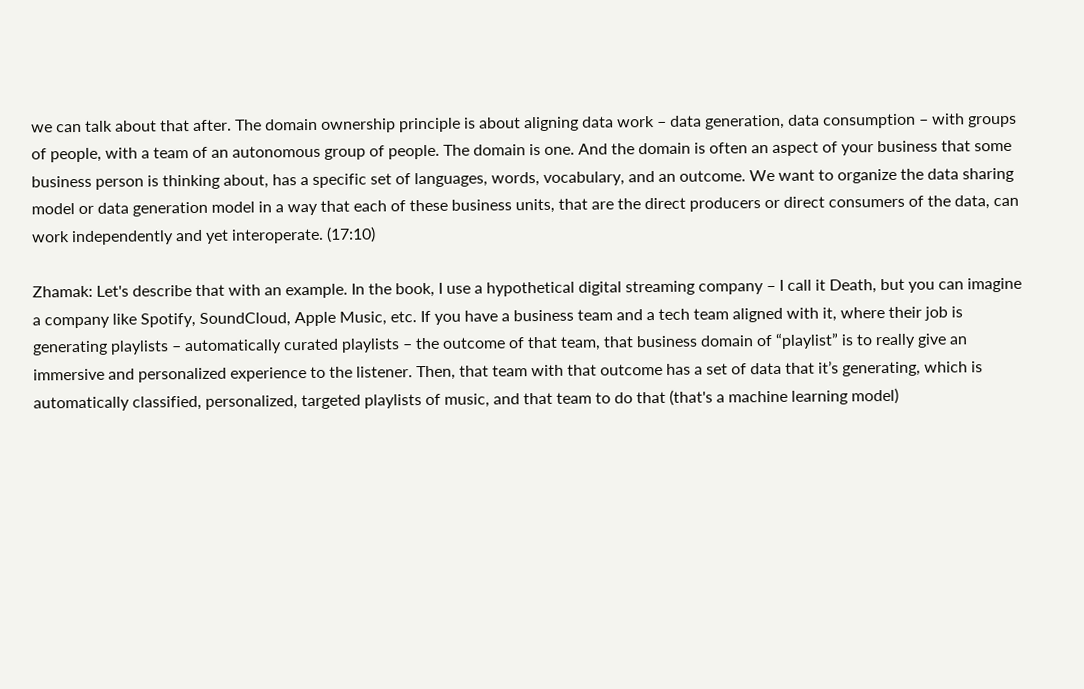we can talk about that after. The domain ownership principle is about aligning data work – data generation, data consumption – with groups of people, with a team of an autonomous group of people. The domain is one. And the domain is often an aspect of your business that some business person is thinking about, has a specific set of languages, words, vocabulary, and an outcome. We want to organize the data sharing model or data generation model in a way that each of these business units, that are the direct producers or direct consumers of the data, can work independently and yet interoperate. (17:10)

Zhamak: Let's describe that with an example. In the book, I use a hypothetical digital streaming company – I call it Death, but you can imagine a company like Spotify, SoundCloud, Apple Music, etc. If you have a business team and a tech team aligned with it, where their job is generating playlists – automatically curated playlists – the outcome of that team, that business domain of “playlist” is to really give an immersive and personalized experience to the listener. Then, that team with that outcome has a set of data that it’s generating, which is automatically classified, personalized, targeted playlists of music, and that team to do that (that's a machine learning model)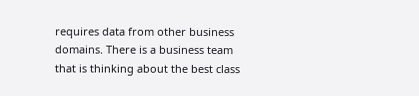requires data from other business domains. There is a business team that is thinking about the best class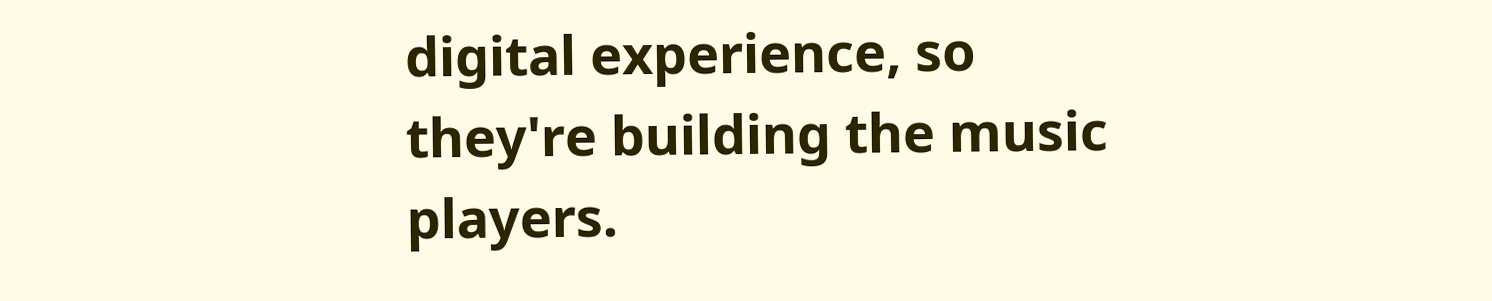digital experience, so they're building the music players.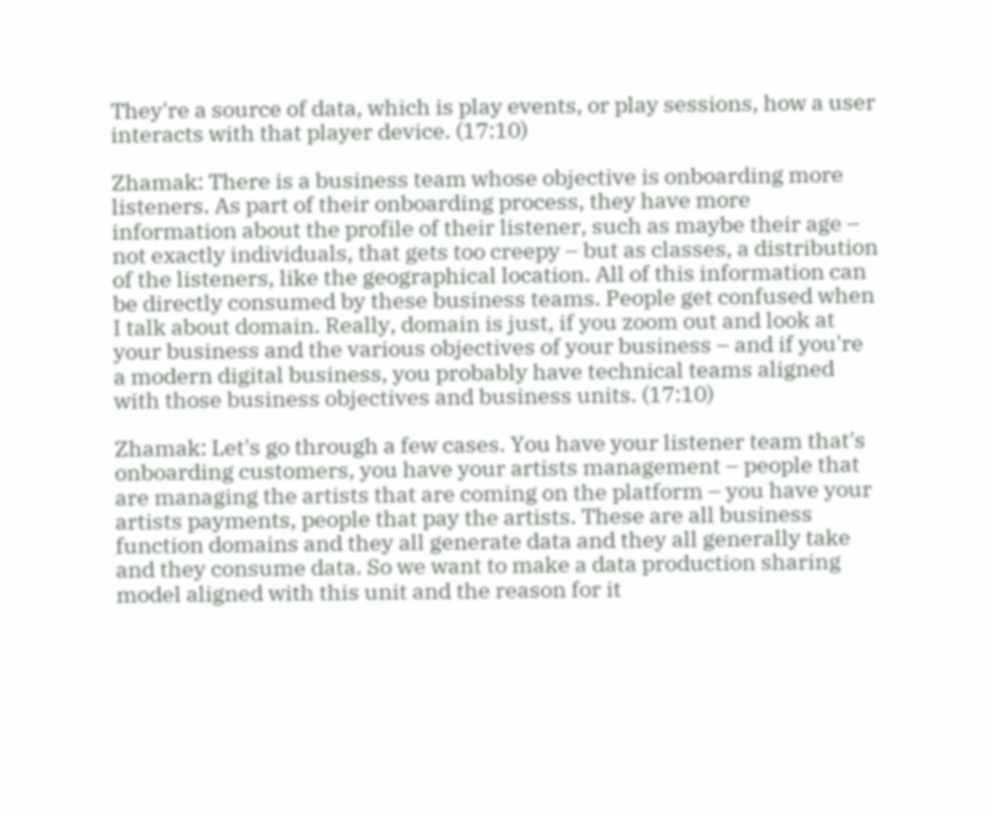They're a source of data, which is play events, or play sessions, how a user interacts with that player device. (17:10)

Zhamak: There is a business team whose objective is onboarding more listeners. As part of their onboarding process, they have more information about the profile of their listener, such as maybe their age – not exactly individuals, that gets too creepy – but as classes, a distribution of the listeners, like the geographical location. All of this information can be directly consumed by these business teams. People get confused when I talk about domain. Really, domain is just, if you zoom out and look at your business and the various objectives of your business – and if you're a modern digital business, you probably have technical teams aligned with those business objectives and business units. (17:10)

Zhamak: Let's go through a few cases. You have your listener team that's onboarding customers, you have your artists management – people that are managing the artists that are coming on the platform – you have your artists payments, people that pay the artists. These are all business function domains and they all generate data and they all generally take and they consume data. So we want to make a data production sharing model aligned with this unit and the reason for it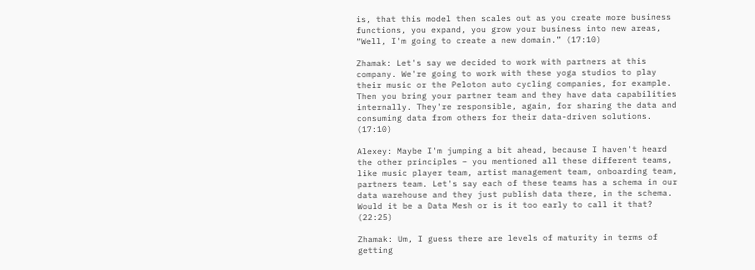is, that this model then scales out as you create more business functions, you expand, you grow your business into new areas, “Well, I'm going to create a new domain.” (17:10)

Zhamak: Let's say we decided to work with partners at this company. We're going to work with these yoga studios to play their music or the Peloton auto cycling companies, for example. Then you bring your partner team and they have data capabilities internally. They're responsible, again, for sharing the data and consuming data from others for their data-driven solutions. (17:10)

Alexey: Maybe I'm jumping a bit ahead, because I haven't heard the other principles – you mentioned all these different teams, like music player team, artist management team, onboarding team, partners team. Let's say each of these teams has a schema in our data warehouse and they just publish data there, in the schema. Would it be a Data Mesh or is it too early to call it that? (22:25)

Zhamak: Um, I guess there are levels of maturity in terms of getting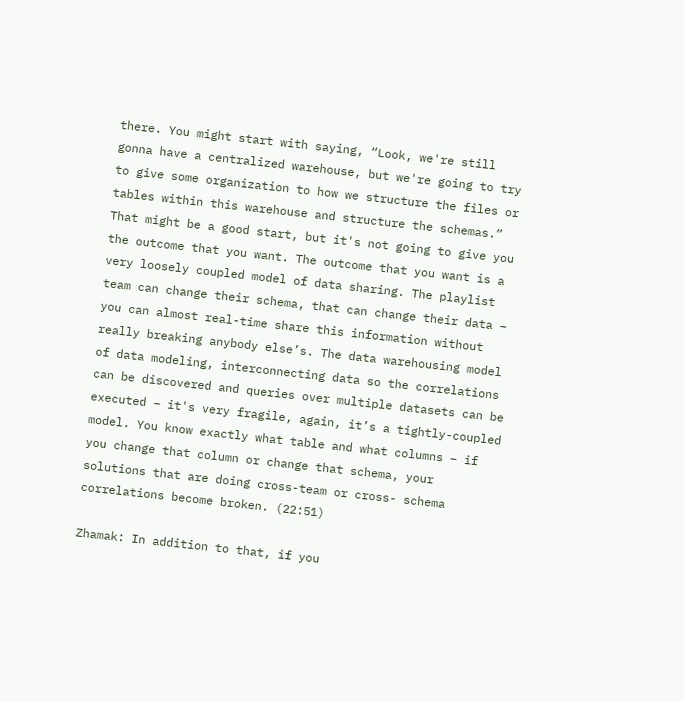there. You might start with saying, “Look, we're still gonna have a centralized warehouse, but we're going to try to give some organization to how we structure the files or tables within this warehouse and structure the schemas.” That might be a good start, but it's not going to give you the outcome that you want. The outcome that you want is a very loosely coupled model of data sharing. The playlist team can change their schema, that can change their data – you can almost real-time share this information without really breaking anybody else’s. The data warehousing model of data modeling, interconnecting data so the correlations can be discovered and queries over multiple datasets can be executed – it's very fragile, again, it’s a tightly-coupled model. You know exactly what table and what columns – if you change that column or change that schema, your solutions that are doing cross-team or cross- schema correlations become broken. (22:51)

Zhamak: In addition to that, if you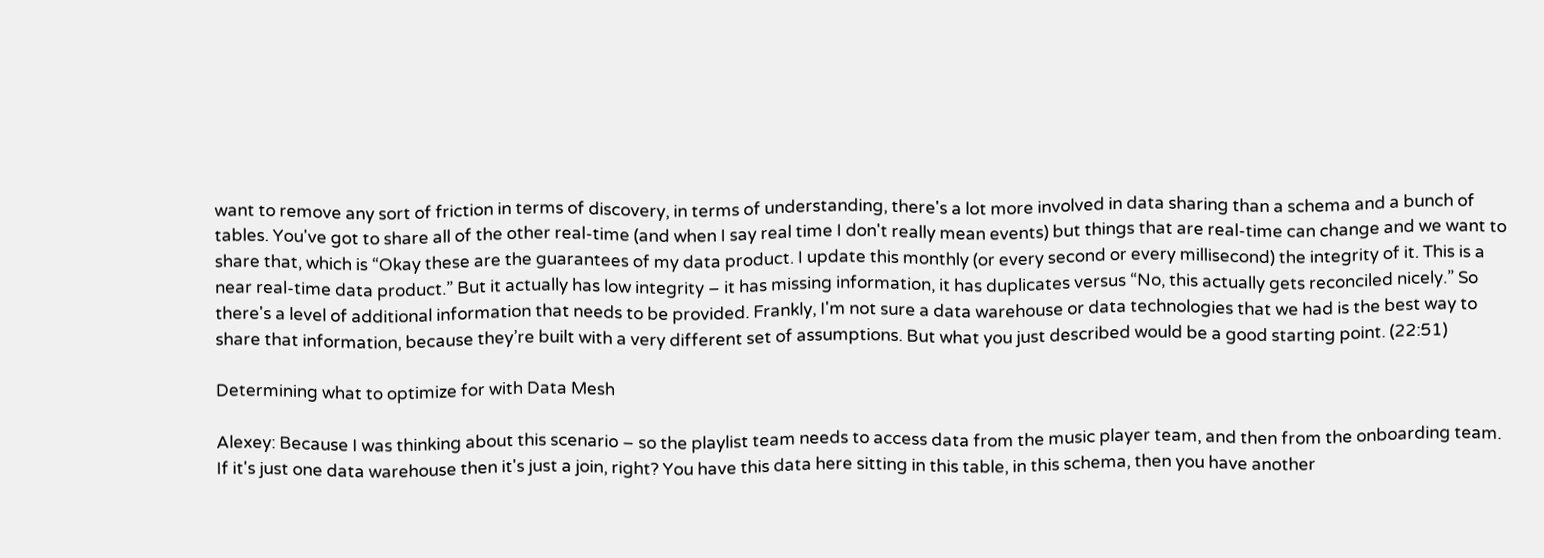want to remove any sort of friction in terms of discovery, in terms of understanding, there's a lot more involved in data sharing than a schema and a bunch of tables. You've got to share all of the other real-time (and when I say real time I don't really mean events) but things that are real-time can change and we want to share that, which is “Okay these are the guarantees of my data product. I update this monthly (or every second or every millisecond) the integrity of it. This is a near real-time data product.” But it actually has low integrity – it has missing information, it has duplicates versus “No, this actually gets reconciled nicely.” So there's a level of additional information that needs to be provided. Frankly, I'm not sure a data warehouse or data technologies that we had is the best way to share that information, because they’re built with a very different set of assumptions. But what you just described would be a good starting point. (22:51)

Determining what to optimize for with Data Mesh

Alexey: Because I was thinking about this scenario – so the playlist team needs to access data from the music player team, and then from the onboarding team. If it's just one data warehouse then it's just a join, right? You have this data here sitting in this table, in this schema, then you have another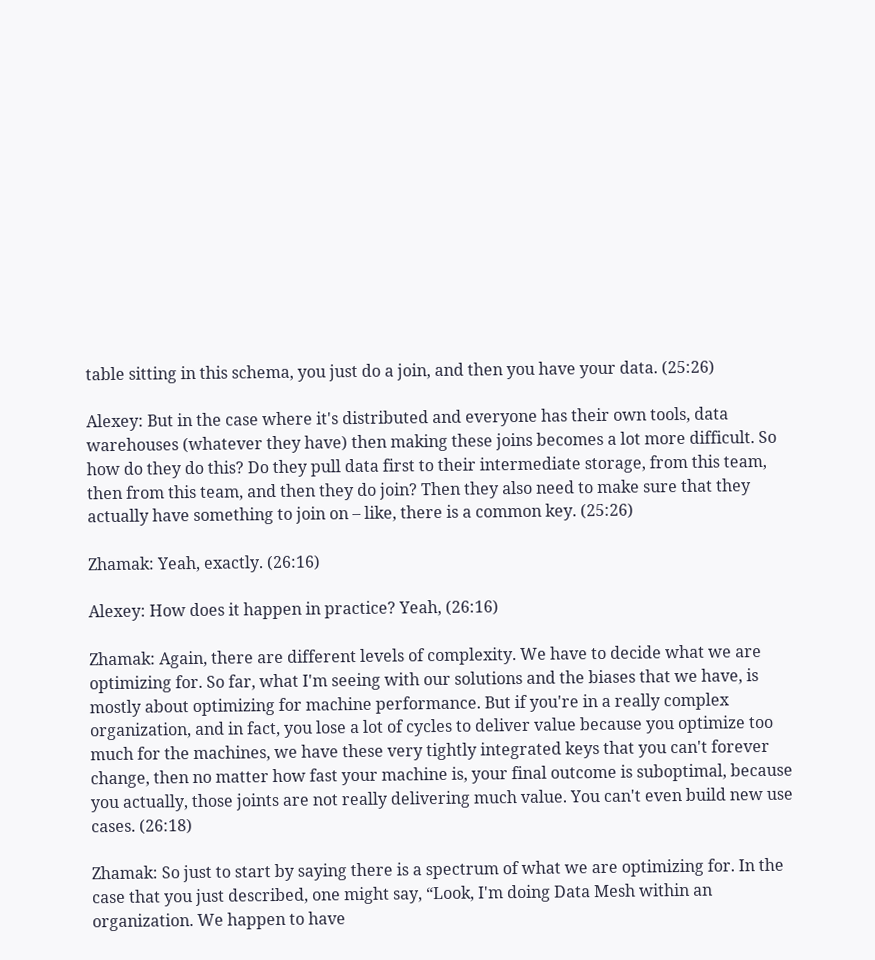table sitting in this schema, you just do a join, and then you have your data. (25:26)

Alexey: But in the case where it's distributed and everyone has their own tools, data warehouses (whatever they have) then making these joins becomes a lot more difficult. So how do they do this? Do they pull data first to their intermediate storage, from this team, then from this team, and then they do join? Then they also need to make sure that they actually have something to join on – like, there is a common key. (25:26)

Zhamak: Yeah, exactly. (26:16)

Alexey: How does it happen in practice? Yeah, (26:16)

Zhamak: Again, there are different levels of complexity. We have to decide what we are optimizing for. So far, what I'm seeing with our solutions and the biases that we have, is mostly about optimizing for machine performance. But if you're in a really complex organization, and in fact, you lose a lot of cycles to deliver value because you optimize too much for the machines, we have these very tightly integrated keys that you can't forever change, then no matter how fast your machine is, your final outcome is suboptimal, because you actually, those joints are not really delivering much value. You can't even build new use cases. (26:18)

Zhamak: So just to start by saying there is a spectrum of what we are optimizing for. In the case that you just described, one might say, “Look, I'm doing Data Mesh within an organization. We happen to have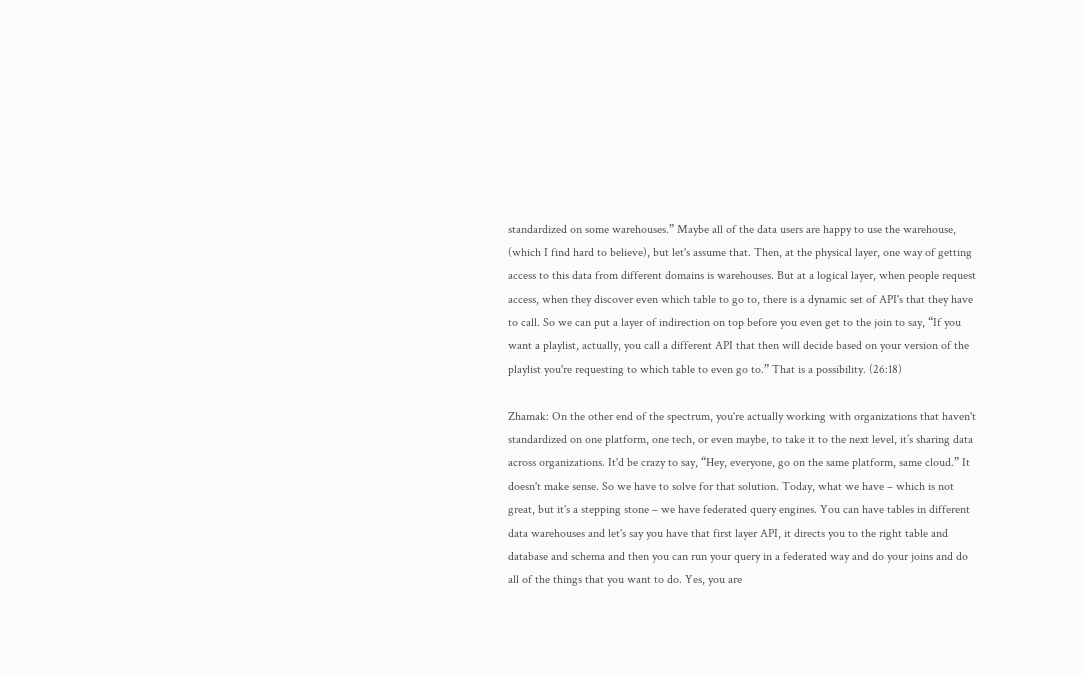standardized on some warehouses.” Maybe all of the data users are happy to use the warehouse, (which I find hard to believe), but let's assume that. Then, at the physical layer, one way of getting access to this data from different domains is warehouses. But at a logical layer, when people request access, when they discover even which table to go to, there is a dynamic set of API's that they have to call. So we can put a layer of indirection on top before you even get to the join to say, “If you want a playlist, actually, you call a different API that then will decide based on your version of the playlist you're requesting to which table to even go to.” That is a possibility. (26:18)

Zhamak: On the other end of the spectrum, you're actually working with organizations that haven't standardized on one platform, one tech, or even maybe, to take it to the next level, it’s sharing data across organizations. It'd be crazy to say, “Hey, everyone, go on the same platform, same cloud.” It doesn't make sense. So we have to solve for that solution. Today, what we have – which is not great, but it's a stepping stone – we have federated query engines. You can have tables in different data warehouses and let's say you have that first layer API, it directs you to the right table and database and schema and then you can run your query in a federated way and do your joins and do all of the things that you want to do. Yes, you are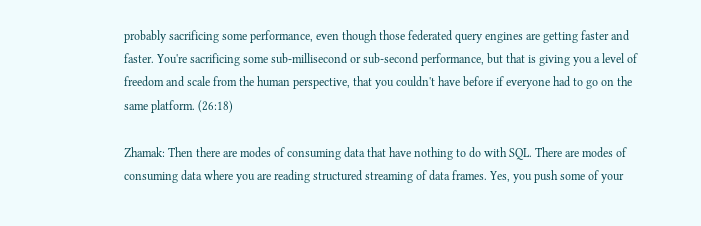probably sacrificing some performance, even though those federated query engines are getting faster and faster. You're sacrificing some sub-millisecond or sub-second performance, but that is giving you a level of freedom and scale from the human perspective, that you couldn't have before if everyone had to go on the same platform. (26:18)

Zhamak: Then there are modes of consuming data that have nothing to do with SQL. There are modes of consuming data where you are reading structured streaming of data frames. Yes, you push some of your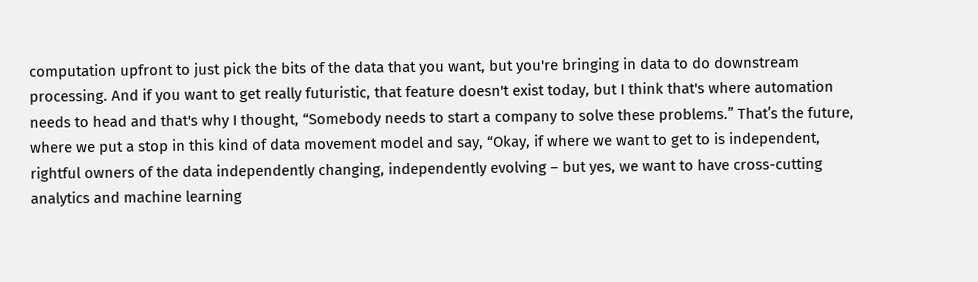computation upfront to just pick the bits of the data that you want, but you're bringing in data to do downstream processing. And if you want to get really futuristic, that feature doesn't exist today, but I think that's where automation needs to head and that's why I thought, “Somebody needs to start a company to solve these problems.” That’s the future, where we put a stop in this kind of data movement model and say, “Okay, if where we want to get to is independent, rightful owners of the data independently changing, independently evolving – but yes, we want to have cross-cutting analytics and machine learning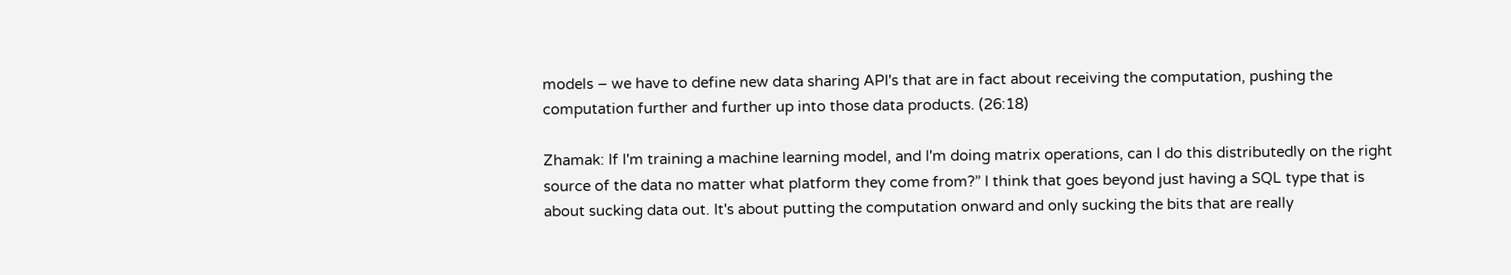models – we have to define new data sharing API's that are in fact about receiving the computation, pushing the computation further and further up into those data products. (26:18)

Zhamak: If I'm training a machine learning model, and I'm doing matrix operations, can I do this distributedly on the right source of the data no matter what platform they come from?” I think that goes beyond just having a SQL type that is about sucking data out. It's about putting the computation onward and only sucking the bits that are really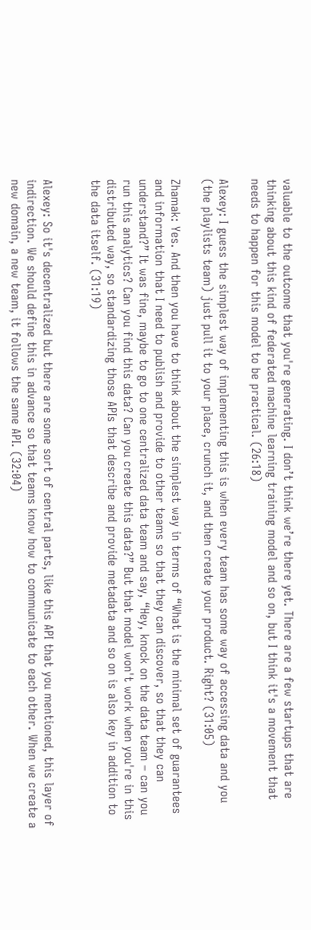valuable to the outcome that you're generating. I don’t think we’re there yet. There are a few startups that are thinking about this kind of federated machine learning training model and so on, but I think it's a movement that needs to happen for this model to be practical. (26:18)

Alexey: I guess the simplest way of implementing this is when every team has some way of accessing data and you (the playlists team) just pull it to your place, crunch it, and then create your product. Right? (31:05)

Zhamak: Yes. And then you have to think about the simplest way in terms of “What is the minimal set of guarantees and information that I need to publish and provide to other teams so that they can discover, so that they can understand?” It was fine, maybe to go to one centralized data team and say, “Hey, knock on the data team – can you run this analytics? Can you find this data? Can you create this data?” But that model won't work when you're in this distributed way, so standardizing those APIs that describe and provide metadata and so on is also key in addition to the data itself. (31:19)


Alexey: So it's decentralized but there are some sort of central parts, like this API that you mentioned, this layer of indirection. We should define this in advance so that teams know how to communicate to each other. When we create a new domain, a new team, it follows the same API. (32:04)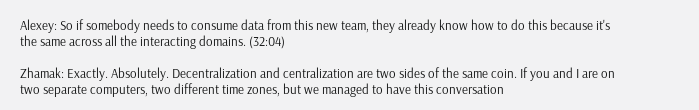Alexey: So if somebody needs to consume data from this new team, they already know how to do this because it's the same across all the interacting domains. (32:04)

Zhamak: Exactly. Absolutely. Decentralization and centralization are two sides of the same coin. If you and I are on two separate computers, two different time zones, but we managed to have this conversation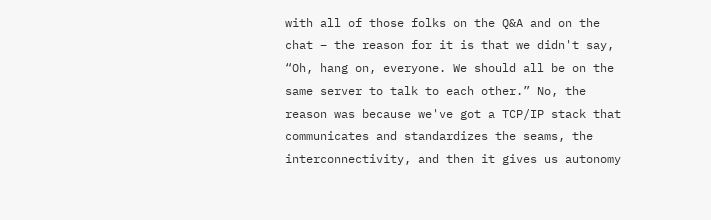with all of those folks on the Q&A and on the chat – the reason for it is that we didn't say, “Oh, hang on, everyone. We should all be on the same server to talk to each other.” No, the reason was because we've got a TCP/IP stack that communicates and standardizes the seams, the interconnectivity, and then it gives us autonomy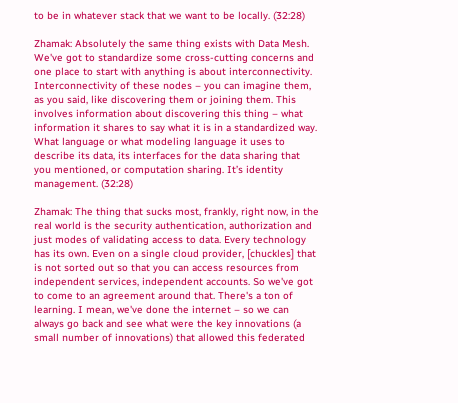to be in whatever stack that we want to be locally. (32:28)

Zhamak: Absolutely the same thing exists with Data Mesh. We've got to standardize some cross-cutting concerns and one place to start with anything is about interconnectivity. Interconnectivity of these nodes – you can imagine them, as you said, like discovering them or joining them. This involves information about discovering this thing – what information it shares to say what it is in a standardized way. What language or what modeling language it uses to describe its data, its interfaces for the data sharing that you mentioned, or computation sharing. It’s identity management. (32:28)

Zhamak: The thing that sucks most, frankly, right now, in the real world is the security authentication, authorization and just modes of validating access to data. Every technology has its own. Even on a single cloud provider, [chuckles] that is not sorted out so that you can access resources from independent services, independent accounts. So we've got to come to an agreement around that. There's a ton of learning. I mean, we've done the internet – so we can always go back and see what were the key innovations (a small number of innovations) that allowed this federated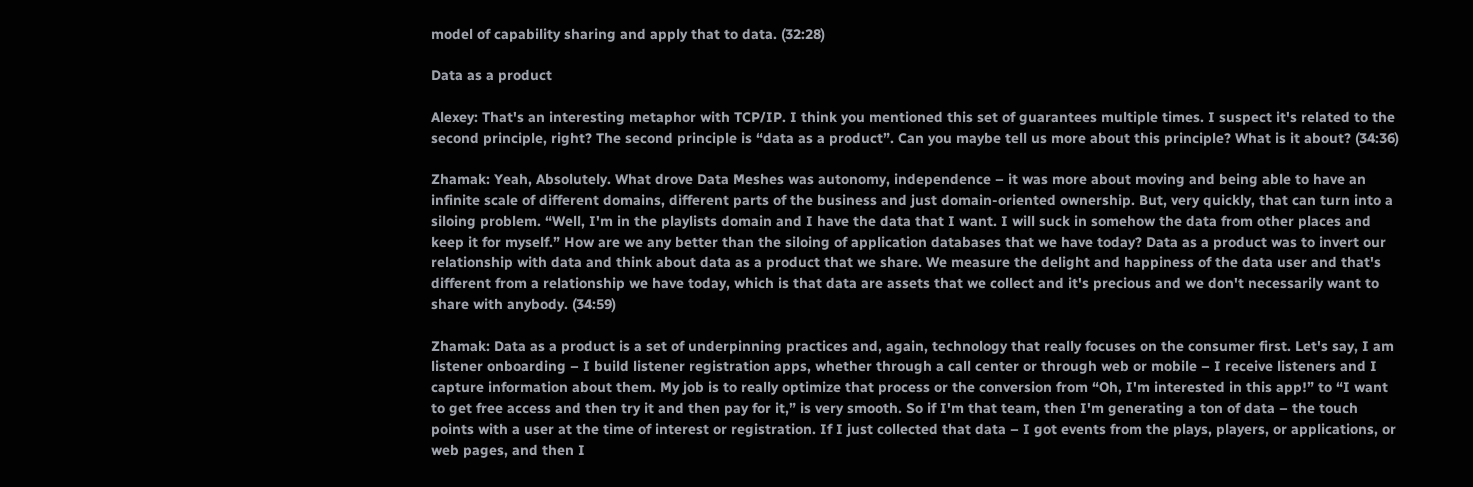model of capability sharing and apply that to data. (32:28)

Data as a product

Alexey: That's an interesting metaphor with TCP/IP. I think you mentioned this set of guarantees multiple times. I suspect it's related to the second principle, right? The second principle is “data as a product”. Can you maybe tell us more about this principle? What is it about? (34:36)

Zhamak: Yeah, Absolutely. What drove Data Meshes was autonomy, independence – it was more about moving and being able to have an infinite scale of different domains, different parts of the business and just domain-oriented ownership. But, very quickly, that can turn into a siloing problem. “Well, I'm in the playlists domain and I have the data that I want. I will suck in somehow the data from other places and keep it for myself.” How are we any better than the siloing of application databases that we have today? Data as a product was to invert our relationship with data and think about data as a product that we share. We measure the delight and happiness of the data user and that's different from a relationship we have today, which is that data are assets that we collect and it's precious and we don't necessarily want to share with anybody. (34:59)

Zhamak: Data as a product is a set of underpinning practices and, again, technology that really focuses on the consumer first. Let's say, I am listener onboarding – I build listener registration apps, whether through a call center or through web or mobile – I receive listeners and I capture information about them. My job is to really optimize that process or the conversion from “Oh, I'm interested in this app!” to “I want to get free access and then try it and then pay for it,” is very smooth. So if I'm that team, then I'm generating a ton of data – the touch points with a user at the time of interest or registration. If I just collected that data – I got events from the plays, players, or applications, or web pages, and then I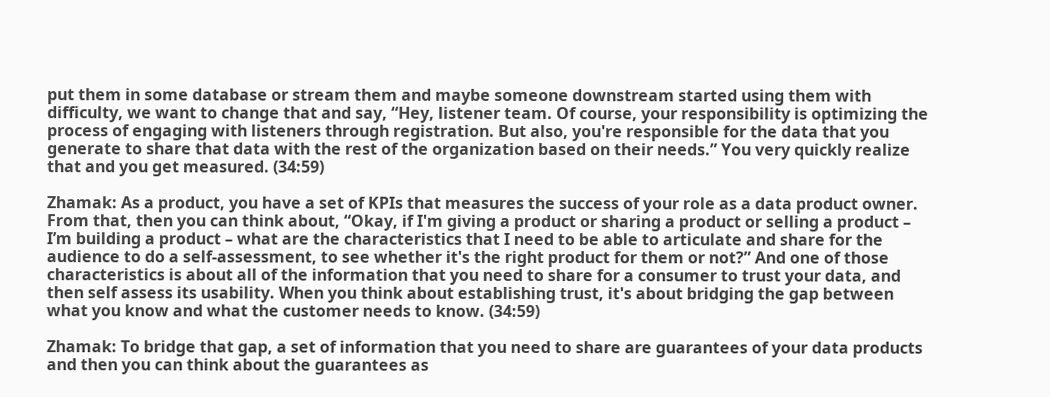put them in some database or stream them and maybe someone downstream started using them with difficulty, we want to change that and say, “Hey, listener team. Of course, your responsibility is optimizing the process of engaging with listeners through registration. But also, you're responsible for the data that you generate to share that data with the rest of the organization based on their needs.” You very quickly realize that and you get measured. (34:59)

Zhamak: As a product, you have a set of KPIs that measures the success of your role as a data product owner. From that, then you can think about, “Okay, if I'm giving a product or sharing a product or selling a product – I’m building a product – what are the characteristics that I need to be able to articulate and share for the audience to do a self-assessment, to see whether it's the right product for them or not?” And one of those characteristics is about all of the information that you need to share for a consumer to trust your data, and then self assess its usability. When you think about establishing trust, it's about bridging the gap between what you know and what the customer needs to know. (34:59)

Zhamak: To bridge that gap, a set of information that you need to share are guarantees of your data products and then you can think about the guarantees as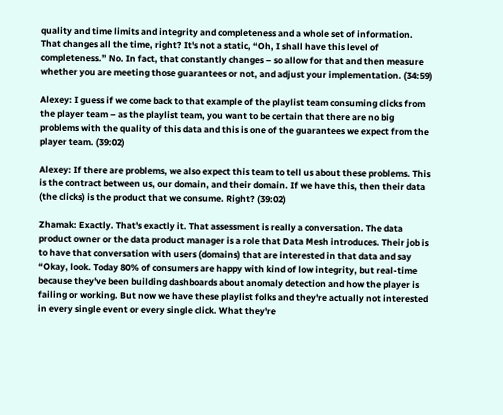quality and time limits and integrity and completeness and a whole set of information. That changes all the time, right? It's not a static, “Oh, I shall have this level of completeness.” No. In fact, that constantly changes – so allow for that and then measure whether you are meeting those guarantees or not, and adjust your implementation. (34:59)

Alexey: I guess if we come back to that example of the playlist team consuming clicks from the player team – as the playlist team, you want to be certain that there are no big problems with the quality of this data and this is one of the guarantees we expect from the player team. (39:02)

Alexey: If there are problems, we also expect this team to tell us about these problems. This is the contract between us, our domain, and their domain. If we have this, then their data (the clicks) is the product that we consume. Right? (39:02)

Zhamak: Exactly. That's exactly it. That assessment is really a conversation. The data product owner or the data product manager is a role that Data Mesh introduces. Their job is to have that conversation with users (domains) that are interested in that data and say “Okay, look. Today 80% of consumers are happy with kind of low integrity, but real-time because they've been building dashboards about anomaly detection and how the player is failing or working. But now we have these playlist folks and they're actually not interested in every single event or every single click. What they're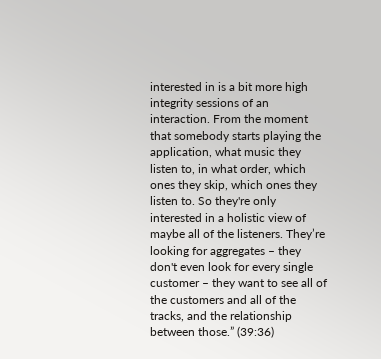interested in is a bit more high integrity sessions of an interaction. From the moment that somebody starts playing the application, what music they listen to, in what order, which ones they skip, which ones they listen to. So they're only interested in a holistic view of maybe all of the listeners. They’re looking for aggregates – they don't even look for every single customer – they want to see all of the customers and all of the tracks, and the relationship between those.” (39:36)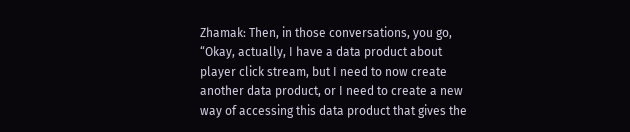Zhamak: Then, in those conversations, you go, “Okay, actually, I have a data product about player click stream, but I need to now create another data product, or I need to create a new way of accessing this data product that gives the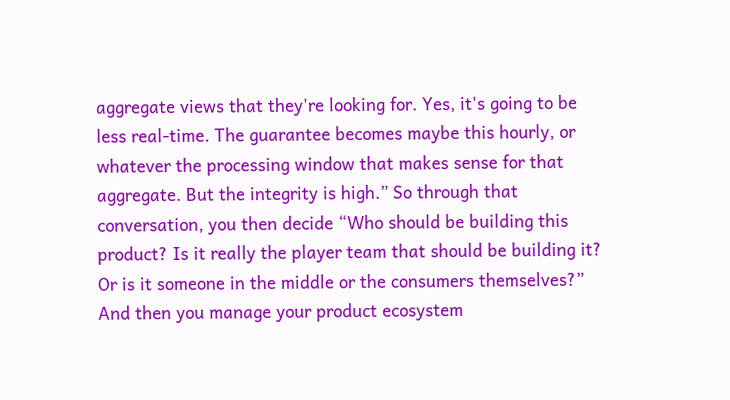aggregate views that they're looking for. Yes, it's going to be less real-time. The guarantee becomes maybe this hourly, or whatever the processing window that makes sense for that aggregate. But the integrity is high.” So through that conversation, you then decide “Who should be building this product? Is it really the player team that should be building it? Or is it someone in the middle or the consumers themselves?” And then you manage your product ecosystem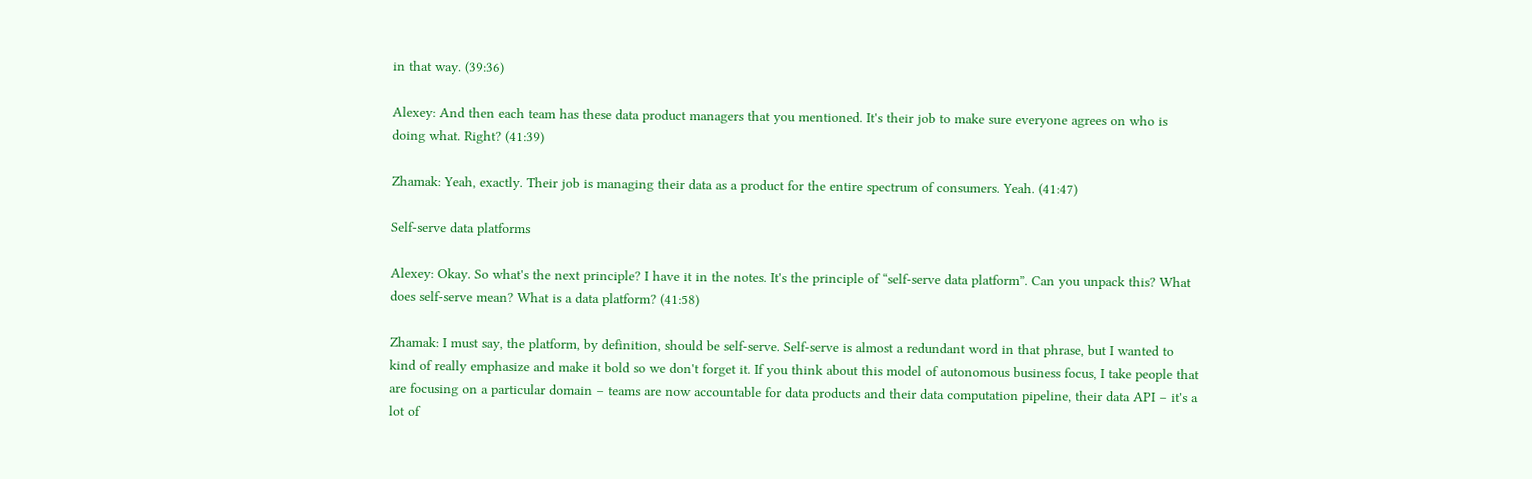in that way. (39:36)

Alexey: And then each team has these data product managers that you mentioned. It's their job to make sure everyone agrees on who is doing what. Right? (41:39)

Zhamak: Yeah, exactly. Their job is managing their data as a product for the entire spectrum of consumers. Yeah. (41:47)

Self-serve data platforms

Alexey: Okay. So what's the next principle? I have it in the notes. It's the principle of “self-serve data platform”. Can you unpack this? What does self-serve mean? What is a data platform? (41:58)

Zhamak: I must say, the platform, by definition, should be self-serve. Self-serve is almost a redundant word in that phrase, but I wanted to kind of really emphasize and make it bold so we don't forget it. If you think about this model of autonomous business focus, I take people that are focusing on a particular domain – teams are now accountable for data products and their data computation pipeline, their data API – it's a lot of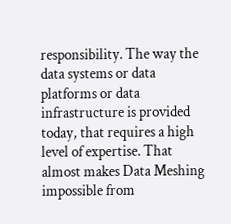responsibility. The way the data systems or data platforms or data infrastructure is provided today, that requires a high level of expertise. That almost makes Data Meshing impossible from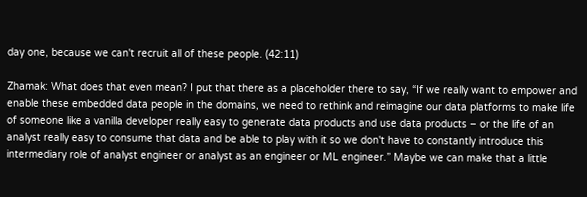day one, because we can't recruit all of these people. (42:11)

Zhamak: What does that even mean? I put that there as a placeholder there to say, “If we really want to empower and enable these embedded data people in the domains, we need to rethink and reimagine our data platforms to make life of someone like a vanilla developer really easy to generate data products and use data products – or the life of an analyst really easy to consume that data and be able to play with it so we don't have to constantly introduce this intermediary role of analyst engineer or analyst as an engineer or ML engineer.” Maybe we can make that a little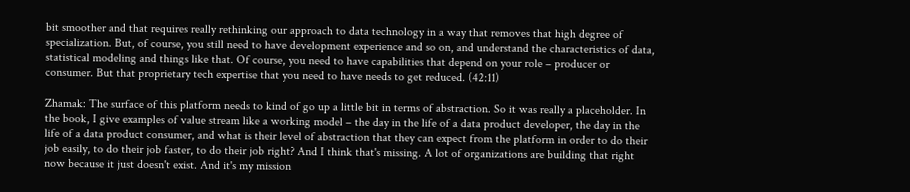bit smoother and that requires really rethinking our approach to data technology in a way that removes that high degree of specialization. But, of course, you still need to have development experience and so on, and understand the characteristics of data, statistical modeling and things like that. Of course, you need to have capabilities that depend on your role – producer or consumer. But that proprietary tech expertise that you need to have needs to get reduced. (42:11)

Zhamak: The surface of this platform needs to kind of go up a little bit in terms of abstraction. So it was really a placeholder. In the book, I give examples of value stream like a working model – the day in the life of a data product developer, the day in the life of a data product consumer, and what is their level of abstraction that they can expect from the platform in order to do their job easily, to do their job faster, to do their job right? And I think that's missing. A lot of organizations are building that right now because it just doesn't exist. And it's my mission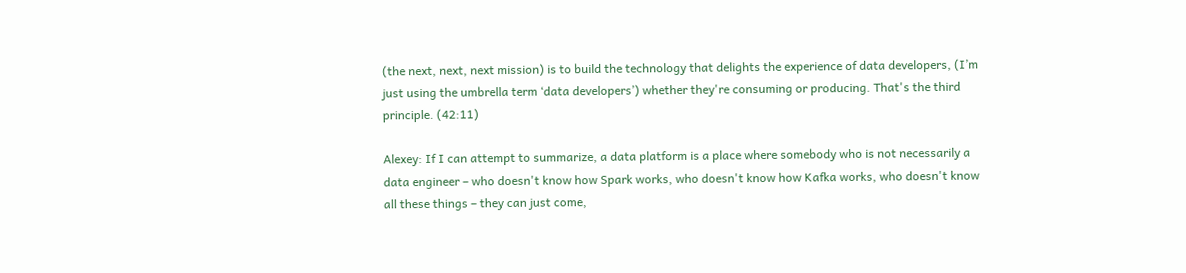(the next, next, next mission) is to build the technology that delights the experience of data developers, (I’m just using the umbrella term ‘data developers’) whether they're consuming or producing. That's the third principle. (42:11)

Alexey: If I can attempt to summarize, a data platform is a place where somebody who is not necessarily a data engineer – who doesn't know how Spark works, who doesn't know how Kafka works, who doesn't know all these things – they can just come,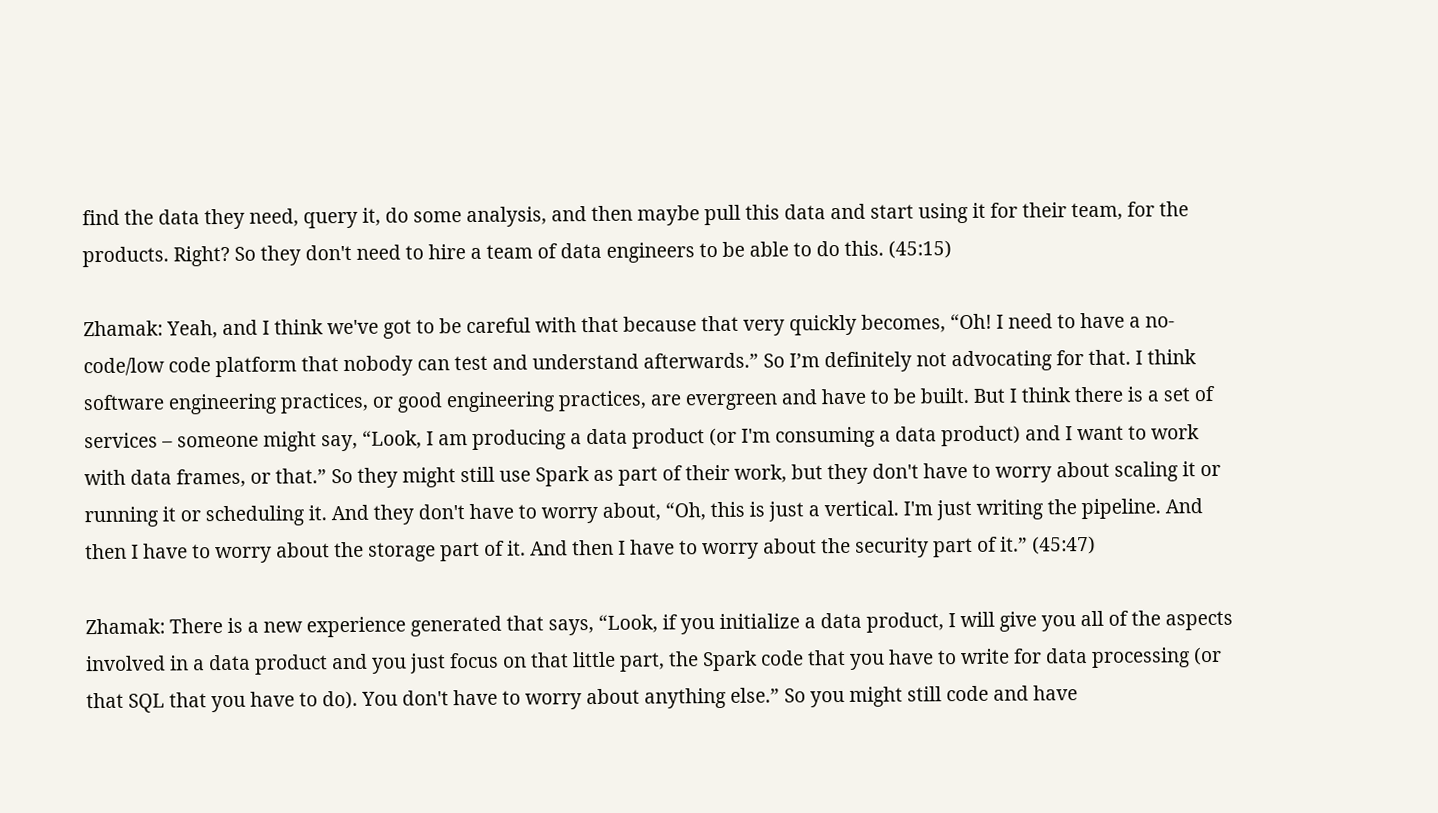find the data they need, query it, do some analysis, and then maybe pull this data and start using it for their team, for the products. Right? So they don't need to hire a team of data engineers to be able to do this. (45:15)

Zhamak: Yeah, and I think we've got to be careful with that because that very quickly becomes, “Oh! I need to have a no-code/low code platform that nobody can test and understand afterwards.” So I’m definitely not advocating for that. I think software engineering practices, or good engineering practices, are evergreen and have to be built. But I think there is a set of services – someone might say, “Look, I am producing a data product (or I'm consuming a data product) and I want to work with data frames, or that.” So they might still use Spark as part of their work, but they don't have to worry about scaling it or running it or scheduling it. And they don't have to worry about, “Oh, this is just a vertical. I'm just writing the pipeline. And then I have to worry about the storage part of it. And then I have to worry about the security part of it.” (45:47)

Zhamak: There is a new experience generated that says, “Look, if you initialize a data product, I will give you all of the aspects involved in a data product and you just focus on that little part, the Spark code that you have to write for data processing (or that SQL that you have to do). You don't have to worry about anything else.” So you might still code and have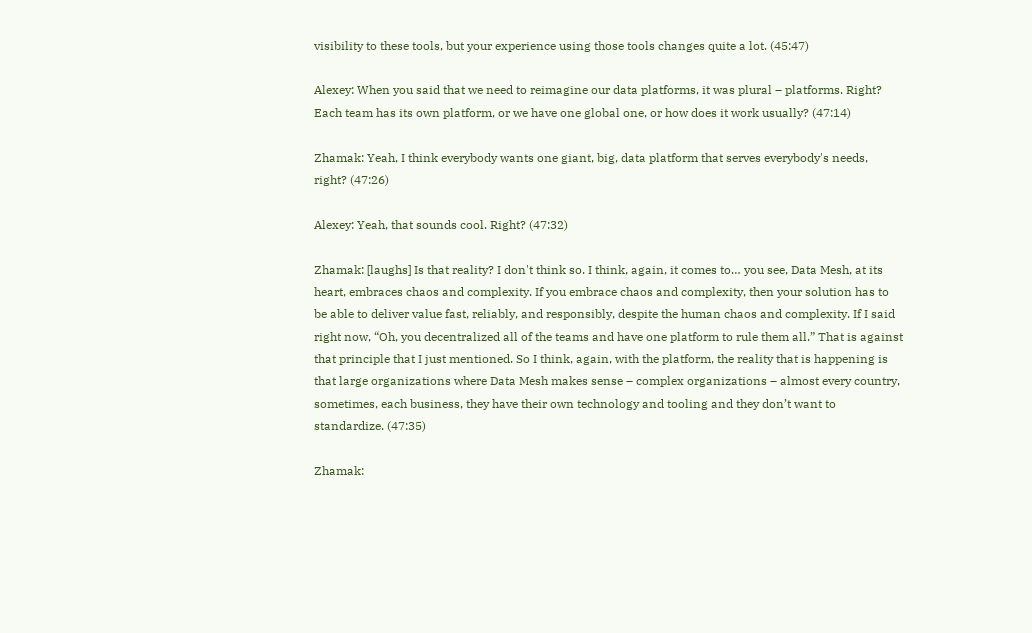visibility to these tools, but your experience using those tools changes quite a lot. (45:47)

Alexey: When you said that we need to reimagine our data platforms, it was plural – platforms. Right? Each team has its own platform, or we have one global one, or how does it work usually? (47:14)

Zhamak: Yeah, I think everybody wants one giant, big, data platform that serves everybody's needs, right? (47:26)

Alexey: Yeah, that sounds cool. Right? (47:32)

Zhamak: [laughs] Is that reality? I don't think so. I think, again, it comes to… you see, Data Mesh, at its heart, embraces chaos and complexity. If you embrace chaos and complexity, then your solution has to be able to deliver value fast, reliably, and responsibly, despite the human chaos and complexity. If I said right now, “Oh, you decentralized all of the teams and have one platform to rule them all.” That is against that principle that I just mentioned. So I think, again, with the platform, the reality that is happening is that large organizations where Data Mesh makes sense – complex organizations – almost every country, sometimes, each business, they have their own technology and tooling and they don’t want to standardize. (47:35)

Zhamak: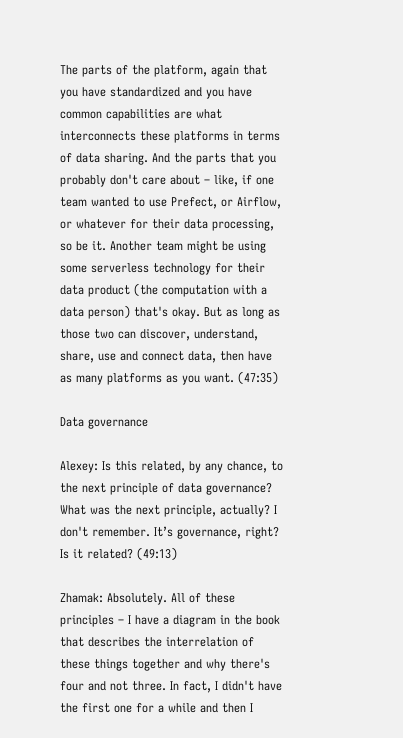The parts of the platform, again that you have standardized and you have common capabilities are what interconnects these platforms in terms of data sharing. And the parts that you probably don't care about – like, if one team wanted to use Prefect, or Airflow, or whatever for their data processing, so be it. Another team might be using some serverless technology for their data product (the computation with a data person) that's okay. But as long as those two can discover, understand, share, use and connect data, then have as many platforms as you want. (47:35)

Data governance

Alexey: Is this related, by any chance, to the next principle of data governance? What was the next principle, actually? I don't remember. It’s governance, right? Is it related? (49:13)

Zhamak: Absolutely. All of these principles – I have a diagram in the book that describes the interrelation of these things together and why there's four and not three. In fact, I didn't have the first one for a while and then I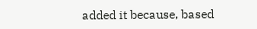added it because, based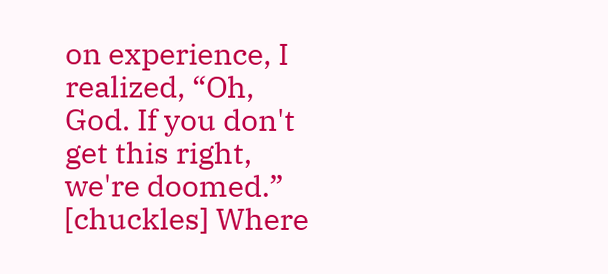on experience, I realized, “Oh, God. If you don't get this right, we're doomed.” [chuckles] Where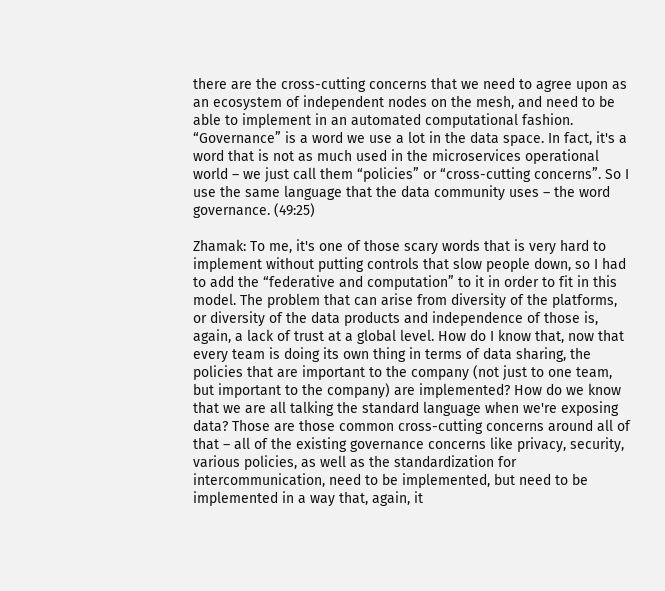there are the cross-cutting concerns that we need to agree upon as an ecosystem of independent nodes on the mesh, and need to be able to implement in an automated computational fashion. “Governance” is a word we use a lot in the data space. In fact, it's a word that is not as much used in the microservices operational world – we just call them “policies” or “cross-cutting concerns”. So I use the same language that the data community uses – the word governance. (49:25)

Zhamak: To me, it's one of those scary words that is very hard to implement without putting controls that slow people down, so I had to add the “federative and computation” to it in order to fit in this model. The problem that can arise from diversity of the platforms, or diversity of the data products and independence of those is, again, a lack of trust at a global level. How do I know that, now that every team is doing its own thing in terms of data sharing, the policies that are important to the company (not just to one team, but important to the company) are implemented? How do we know that we are all talking the standard language when we're exposing data? Those are those common cross-cutting concerns around all of that – all of the existing governance concerns like privacy, security, various policies, as well as the standardization for intercommunication, need to be implemented, but need to be implemented in a way that, again, it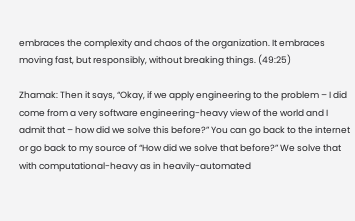embraces the complexity and chaos of the organization. It embraces moving fast, but responsibly, without breaking things. (49:25)

Zhamak: Then it says, “Okay, if we apply engineering to the problem – I did come from a very software engineering-heavy view of the world and I admit that – how did we solve this before?” You can go back to the internet or go back to my source of “How did we solve that before?” We solve that with computational-heavy as in heavily-automated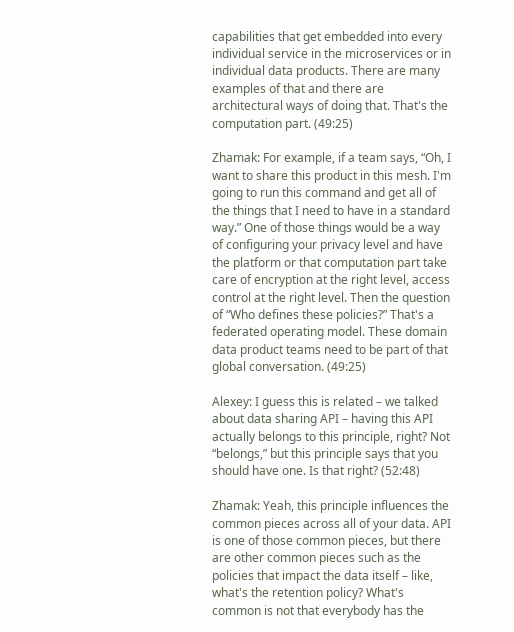capabilities that get embedded into every individual service in the microservices or in individual data products. There are many examples of that and there are architectural ways of doing that. That's the computation part. (49:25)

Zhamak: For example, if a team says, “Oh, I want to share this product in this mesh. I'm going to run this command and get all of the things that I need to have in a standard way.” One of those things would be a way of configuring your privacy level and have the platform or that computation part take care of encryption at the right level, access control at the right level. Then the question of “Who defines these policies?” That's a federated operating model. These domain data product teams need to be part of that global conversation. (49:25)

Alexey: I guess this is related – we talked about data sharing API – having this API actually belongs to this principle, right? Not “belongs,” but this principle says that you should have one. Is that right? (52:48)

Zhamak: Yeah, this principle influences the common pieces across all of your data. API is one of those common pieces, but there are other common pieces such as the policies that impact the data itself – like, what's the retention policy? What's common is not that everybody has the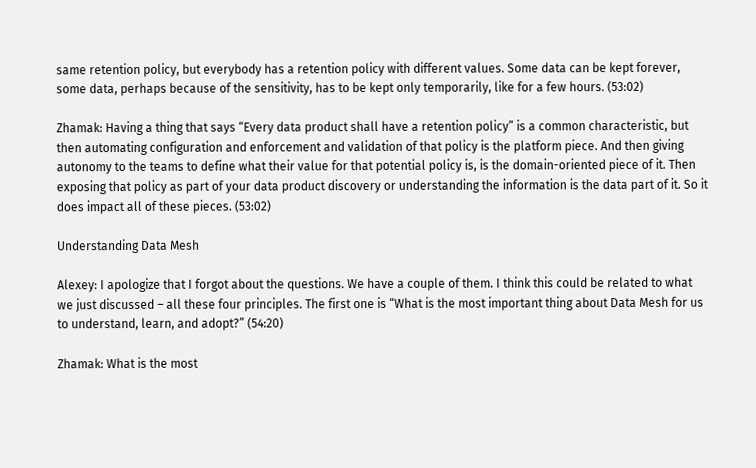same retention policy, but everybody has a retention policy with different values. Some data can be kept forever, some data, perhaps because of the sensitivity, has to be kept only temporarily, like for a few hours. (53:02)

Zhamak: Having a thing that says “Every data product shall have a retention policy” is a common characteristic, but then automating configuration and enforcement and validation of that policy is the platform piece. And then giving autonomy to the teams to define what their value for that potential policy is, is the domain-oriented piece of it. Then exposing that policy as part of your data product discovery or understanding the information is the data part of it. So it does impact all of these pieces. (53:02)

Understanding Data Mesh

Alexey: I apologize that I forgot about the questions. We have a couple of them. I think this could be related to what we just discussed – all these four principles. The first one is “What is the most important thing about Data Mesh for us to understand, learn, and adopt?” (54:20)

Zhamak: What is the most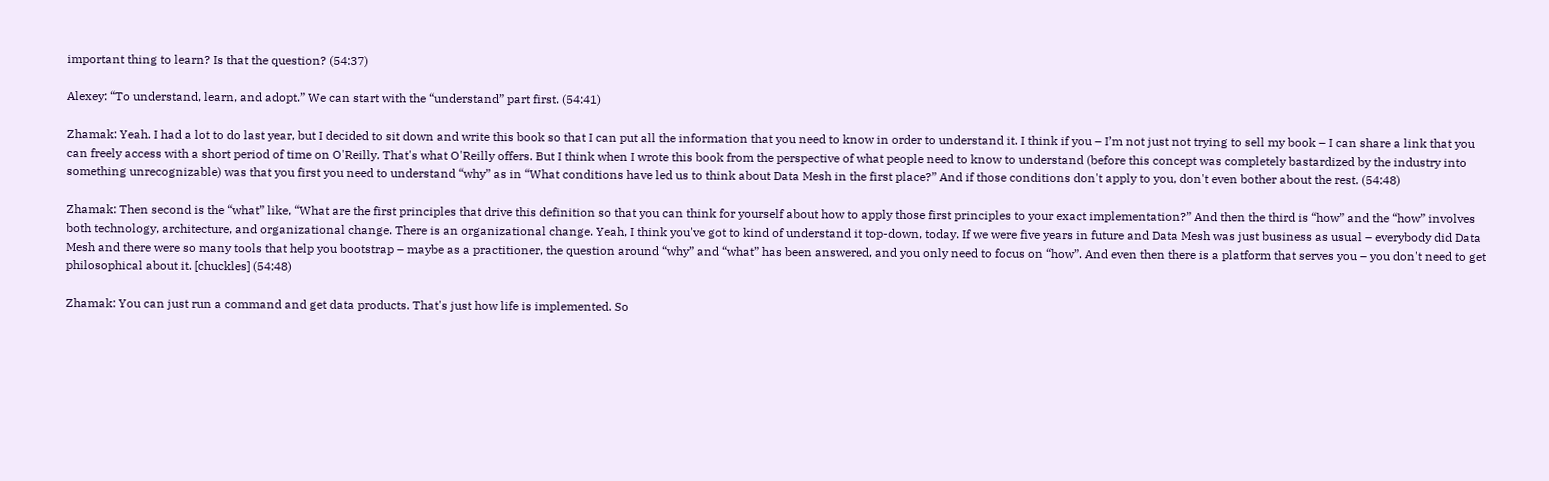important thing to learn? Is that the question? (54:37)

Alexey: “To understand, learn, and adopt.” We can start with the “understand” part first. (54:41)

Zhamak: Yeah. I had a lot to do last year, but I decided to sit down and write this book so that I can put all the information that you need to know in order to understand it. I think if you – I’m not just not trying to sell my book – I can share a link that you can freely access with a short period of time on O'Reilly. That's what O'Reilly offers. But I think when I wrote this book from the perspective of what people need to know to understand (before this concept was completely bastardized by the industry into something unrecognizable) was that you first you need to understand “why” as in “What conditions have led us to think about Data Mesh in the first place?” And if those conditions don't apply to you, don't even bother about the rest. (54:48)

Zhamak: Then second is the “what” like, “What are the first principles that drive this definition so that you can think for yourself about how to apply those first principles to your exact implementation?” And then the third is “how” and the “how” involves both technology, architecture, and organizational change. There is an organizational change. Yeah, I think you've got to kind of understand it top-down, today. If we were five years in future and Data Mesh was just business as usual – everybody did Data Mesh and there were so many tools that help you bootstrap – maybe as a practitioner, the question around “why” and “what” has been answered, and you only need to focus on “how”. And even then there is a platform that serves you – you don't need to get philosophical about it. [chuckles] (54:48)

Zhamak: You can just run a command and get data products. That's just how life is implemented. So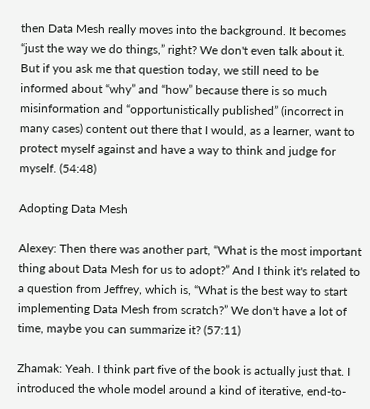then Data Mesh really moves into the background. It becomes “just the way we do things,” right? We don't even talk about it. But if you ask me that question today, we still need to be informed about “why” and “how” because there is so much misinformation and “opportunistically published” (incorrect in many cases) content out there that I would, as a learner, want to protect myself against and have a way to think and judge for myself. (54:48)

Adopting Data Mesh

Alexey: Then there was another part, “What is the most important thing about Data Mesh for us to adopt?” And I think it's related to a question from Jeffrey, which is, “What is the best way to start implementing Data Mesh from scratch?” We don't have a lot of time, maybe you can summarize it? (57:11)

Zhamak: Yeah. I think part five of the book is actually just that. I introduced the whole model around a kind of iterative, end-to-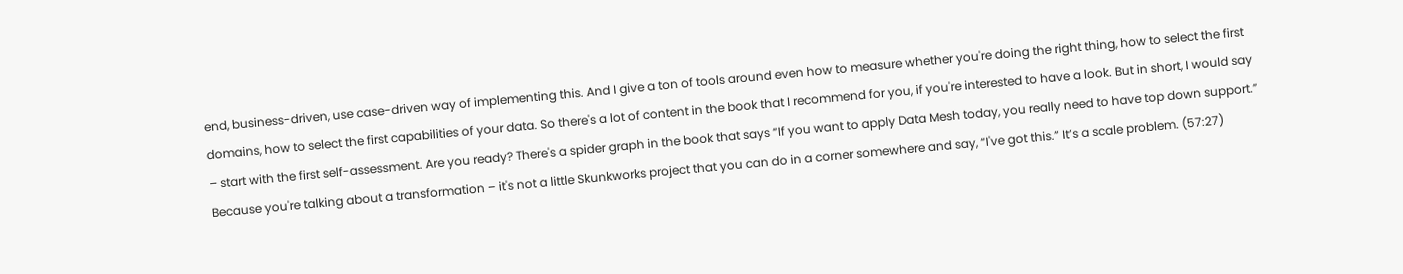end, business-driven, use case-driven way of implementing this. And I give a ton of tools around even how to measure whether you're doing the right thing, how to select the first domains, how to select the first capabilities of your data. So there's a lot of content in the book that I recommend for you, if you're interested to have a look. But in short, I would say – start with the first self-assessment. Are you ready? There's a spider graph in the book that says “If you want to apply Data Mesh today, you really need to have top down support.” Because you're talking about a transformation – it's not a little Skunkworks project that you can do in a corner somewhere and say, “I've got this.” It’s a scale problem. (57:27)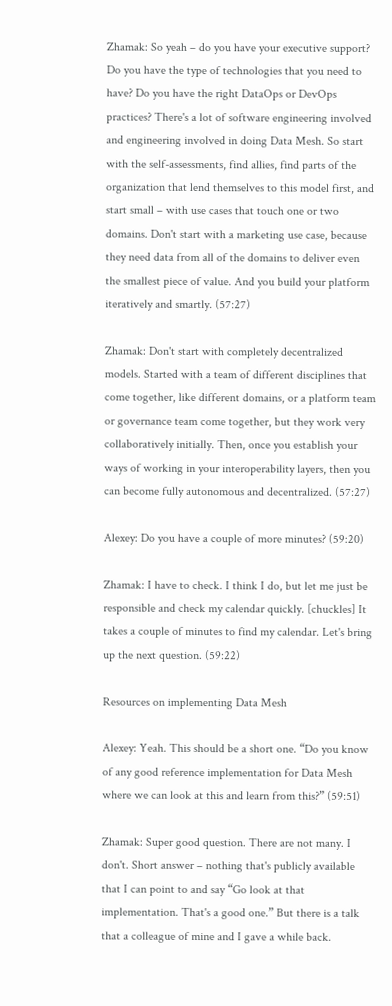Zhamak: So yeah – do you have your executive support? Do you have the type of technologies that you need to have? Do you have the right DataOps or DevOps practices? There's a lot of software engineering involved and engineering involved in doing Data Mesh. So start with the self-assessments, find allies, find parts of the organization that lend themselves to this model first, and start small – with use cases that touch one or two domains. Don't start with a marketing use case, because they need data from all of the domains to deliver even the smallest piece of value. And you build your platform iteratively and smartly. (57:27)

Zhamak: Don't start with completely decentralized models. Started with a team of different disciplines that come together, like different domains, or a platform team or governance team come together, but they work very collaboratively initially. Then, once you establish your ways of working in your interoperability layers, then you can become fully autonomous and decentralized. (57:27)

Alexey: Do you have a couple of more minutes? (59:20)

Zhamak: I have to check. I think I do, but let me just be responsible and check my calendar quickly. [chuckles] It takes a couple of minutes to find my calendar. Let's bring up the next question. (59:22)

Resources on implementing Data Mesh

Alexey: Yeah. This should be a short one. “Do you know of any good reference implementation for Data Mesh where we can look at this and learn from this?” (59:51)

Zhamak: Super good question. There are not many. I don't. Short answer – nothing that's publicly available that I can point to and say “Go look at that implementation. That's a good one.” But there is a talk that a colleague of mine and I gave a while back.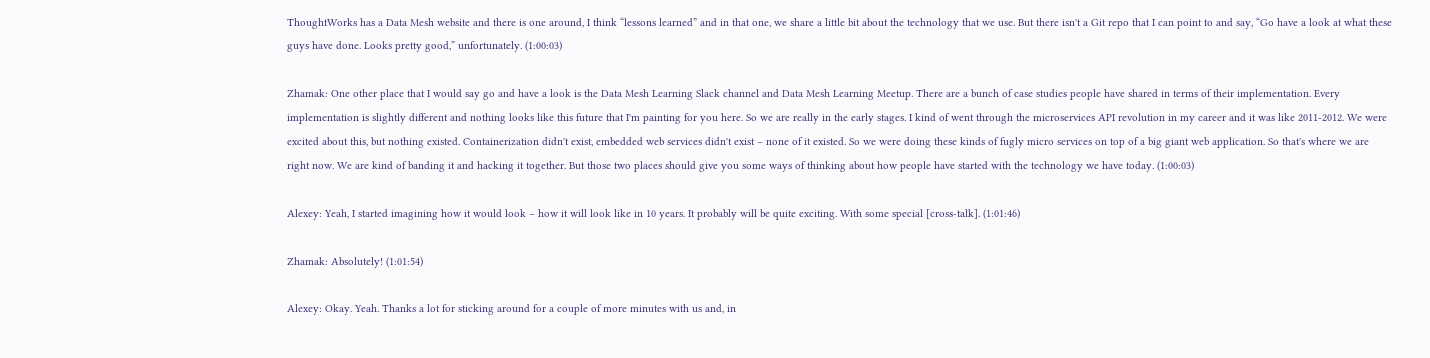ThoughtWorks has a Data Mesh website and there is one around, I think “lessons learned” and in that one, we share a little bit about the technology that we use. But there isn't a Git repo that I can point to and say, “Go have a look at what these guys have done. Looks pretty good,” unfortunately. (1:00:03)

Zhamak: One other place that I would say go and have a look is the Data Mesh Learning Slack channel and Data Mesh Learning Meetup. There are a bunch of case studies people have shared in terms of their implementation. Every implementation is slightly different and nothing looks like this future that I'm painting for you here. So we are really in the early stages. I kind of went through the microservices API revolution in my career and it was like 2011-2012. We were excited about this, but nothing existed. Containerization didn't exist, embedded web services didn't exist – none of it existed. So we were doing these kinds of fugly micro services on top of a big giant web application. So that's where we are right now. We are kind of banding it and hacking it together. But those two places should give you some ways of thinking about how people have started with the technology we have today. (1:00:03)

Alexey: Yeah, I started imagining how it would look – how it will look like in 10 years. It probably will be quite exciting. With some special [cross-talk]. (1:01:46)

Zhamak: Absolutely! (1:01:54)

Alexey: Okay. Yeah. Thanks a lot for sticking around for a couple of more minutes with us and, in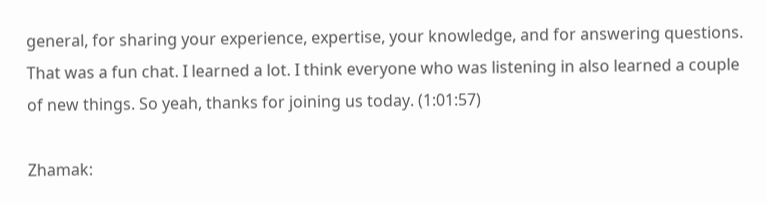general, for sharing your experience, expertise, your knowledge, and for answering questions. That was a fun chat. I learned a lot. I think everyone who was listening in also learned a couple of new things. So yeah, thanks for joining us today. (1:01:57)

Zhamak: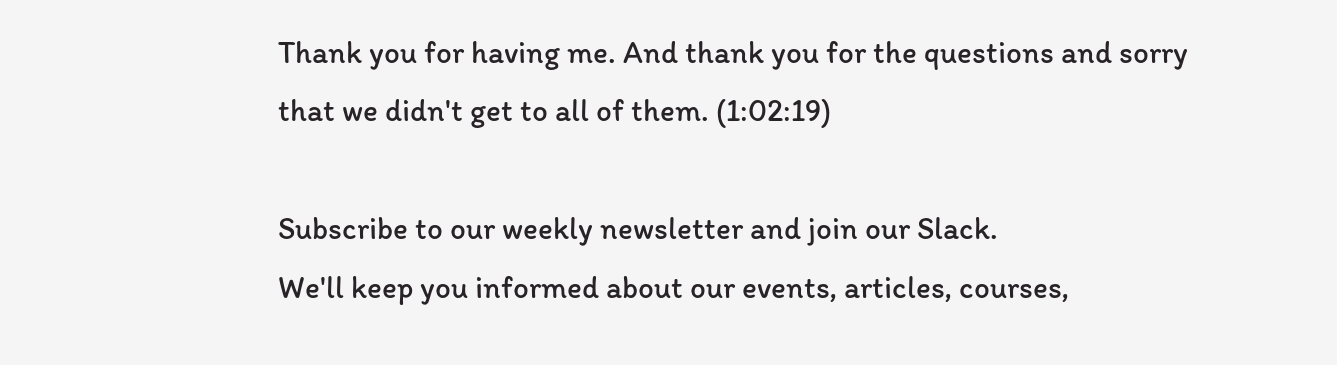Thank you for having me. And thank you for the questions and sorry that we didn't get to all of them. (1:02:19)

Subscribe to our weekly newsletter and join our Slack.
We'll keep you informed about our events, articles, courses,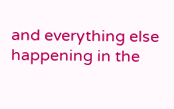and everything else happening in the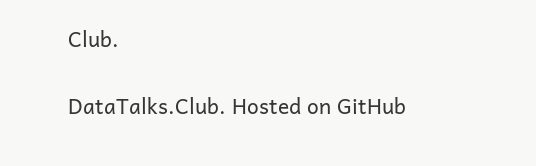Club.

DataTalks.Club. Hosted on GitHub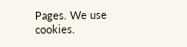Pages. We use cookies.